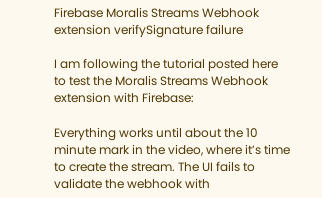Firebase Moralis Streams Webhook extension verifySignature failure

I am following the tutorial posted here to test the Moralis Streams Webhook extension with Firebase:

Everything works until about the 10 minute mark in the video, where it’s time to create the stream. The UI fails to validate the webhook with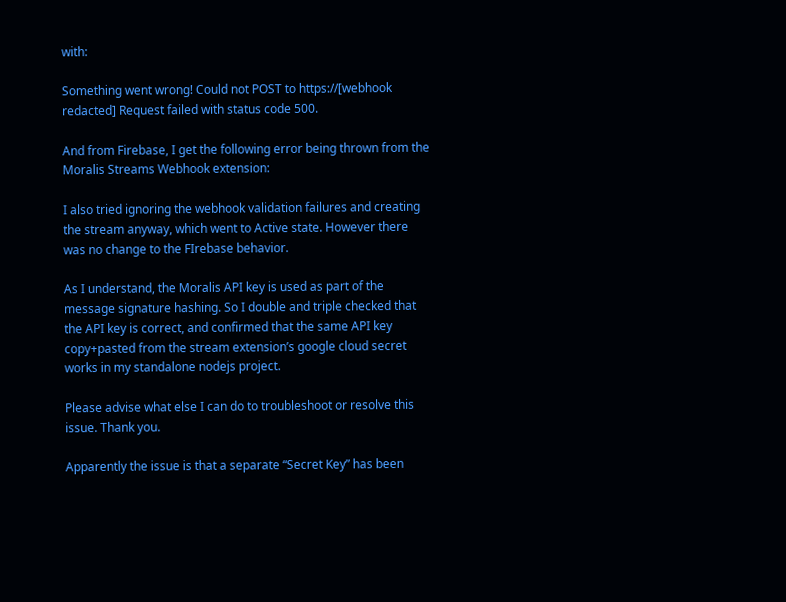with:

Something went wrong! Could not POST to https://[webhook redacted] Request failed with status code 500.

And from Firebase, I get the following error being thrown from the Moralis Streams Webhook extension:

I also tried ignoring the webhook validation failures and creating the stream anyway, which went to Active state. However there was no change to the FIrebase behavior.

As I understand, the Moralis API key is used as part of the message signature hashing. So I double and triple checked that the API key is correct, and confirmed that the same API key copy+pasted from the stream extension’s google cloud secret works in my standalone nodejs project.

Please advise what else I can do to troubleshoot or resolve this issue. Thank you.

Apparently the issue is that a separate “Secret Key” has been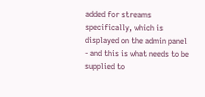added for streams specifically, which is displayed on the admin panel - and this is what needs to be supplied to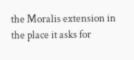the Moralis extension in the place it asks for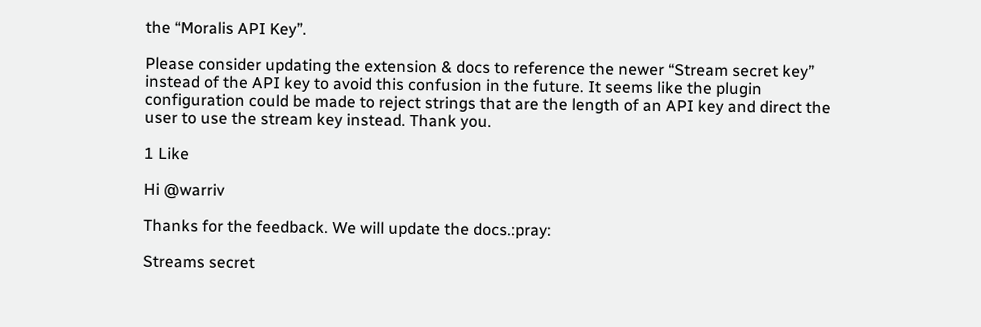the “Moralis API Key”.

Please consider updating the extension & docs to reference the newer “Stream secret key” instead of the API key to avoid this confusion in the future. It seems like the plugin configuration could be made to reject strings that are the length of an API key and direct the user to use the stream key instead. Thank you.

1 Like

Hi @warriv

Thanks for the feedback. We will update the docs.:pray:

Streams secret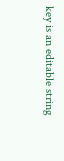key is an editable string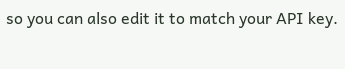so you can also edit it to match your API key.